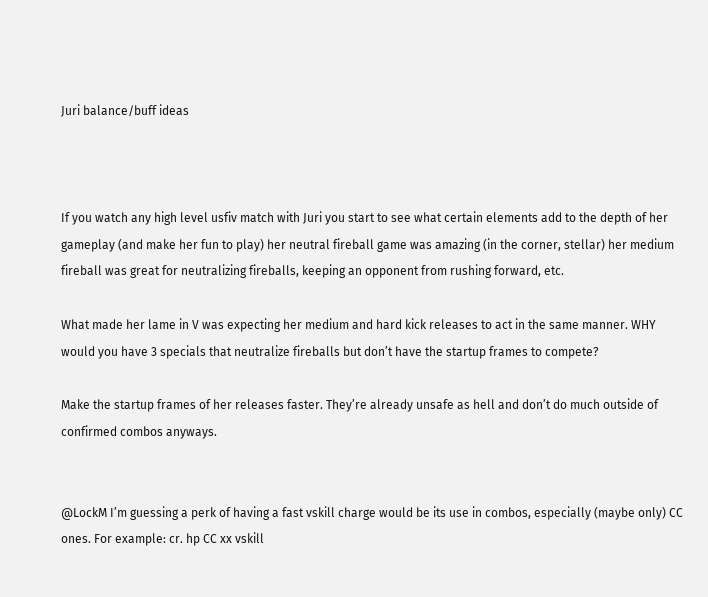Juri balance/buff ideas



If you watch any high level usfiv match with Juri you start to see what certain elements add to the depth of her gameplay (and make her fun to play) her neutral fireball game was amazing (in the corner, stellar) her medium fireball was great for neutralizing fireballs, keeping an opponent from rushing forward, etc.

What made her lame in V was expecting her medium and hard kick releases to act in the same manner. WHY would you have 3 specials that neutralize fireballs but don’t have the startup frames to compete?

Make the startup frames of her releases faster. They’re already unsafe as hell and don’t do much outside of confirmed combos anyways.


@LockM I’m guessing a perk of having a fast vskill charge would be its use in combos, especially (maybe only) CC ones. For example: cr. hp CC xx vskill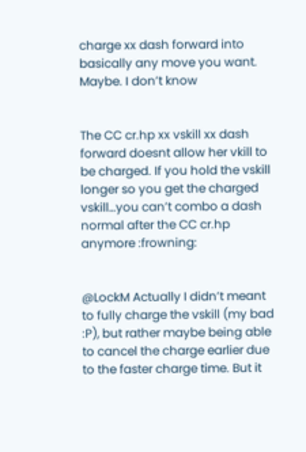charge xx dash forward into basically any move you want. Maybe. I don’t know


The CC cr.hp xx vskill xx dash forward doesnt allow her vkill to be charged. If you hold the vskill longer so you get the charged vskill…you can’t combo a dash normal after the CC cr.hp anymore :frowning:


@LockM Actually I didn’t meant to fully charge the vskill (my bad :P), but rather maybe being able to cancel the charge earlier due to the faster charge time. But it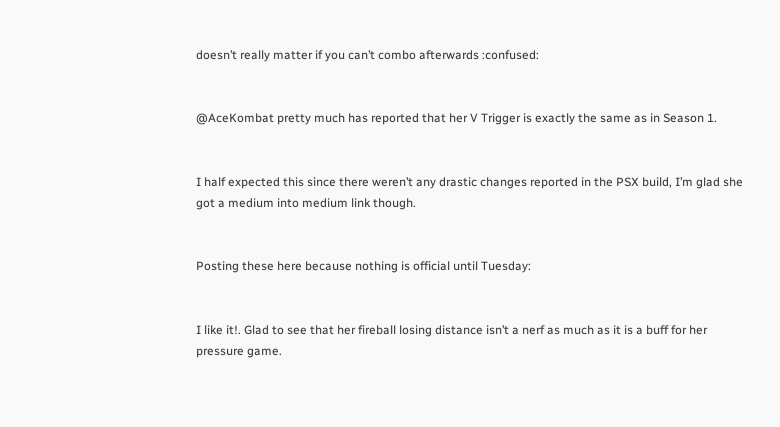doesn’t really matter if you can’t combo afterwards :confused:


@AceKombat pretty much has reported that her V Trigger is exactly the same as in Season 1.


I half expected this since there weren’t any drastic changes reported in the PSX build, I’m glad she got a medium into medium link though.


Posting these here because nothing is official until Tuesday:


I like it!. Glad to see that her fireball losing distance isn’t a nerf as much as it is a buff for her pressure game.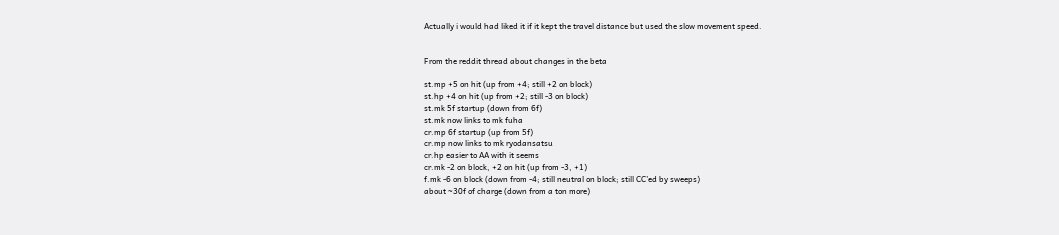Actually i would had liked it if it kept the travel distance but used the slow movement speed.


From the reddit thread about changes in the beta

st.mp +5 on hit (up from +4; still +2 on block)
st.hp +4 on hit (up from +2; still -3 on block)
st.mk 5f startup (down from 6f)
st.mk now links to mk fuha
cr.mp 6f startup (up from 5f)
cr.mp now links to mk ryodansatsu
cr.hp easier to AA with it seems
cr.mk -2 on block, +2 on hit (up from -3, +1)
f.mk -6 on block (down from -4; still neutral on block; still CC’ed by sweeps)
about ~30f of charge (down from a ton more)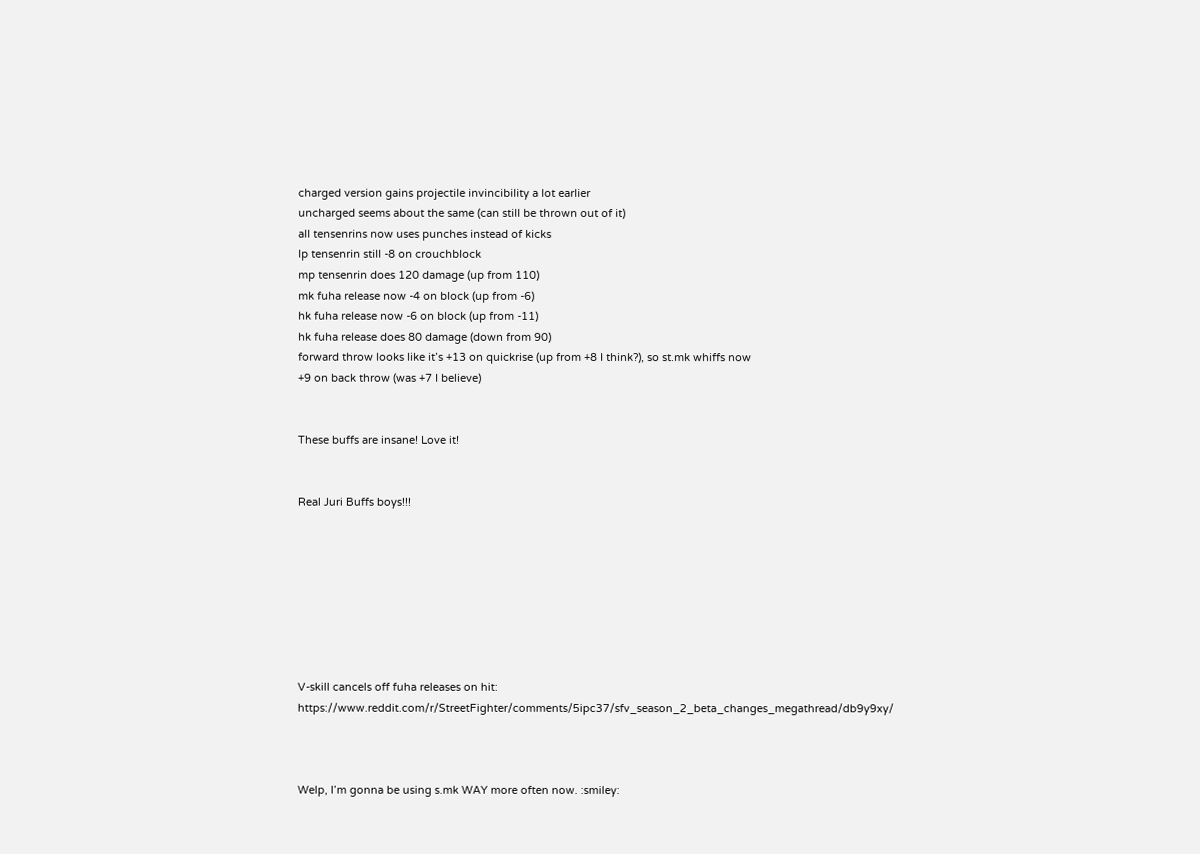charged version gains projectile invincibility a lot earlier
uncharged seems about the same (can still be thrown out of it)
all tensenrins now uses punches instead of kicks
lp tensenrin still -8 on crouchblock
mp tensenrin does 120 damage (up from 110)
mk fuha release now -4 on block (up from -6)
hk fuha release now -6 on block (up from -11)
hk fuha release does 80 damage (down from 90)
forward throw looks like it’s +13 on quickrise (up from +8 I think?), so st.mk whiffs now
+9 on back throw (was +7 I believe)


These buffs are insane! Love it!


Real Juri Buffs boys!!!








V-skill cancels off fuha releases on hit: https://www.reddit.com/r/StreetFighter/comments/5ipc37/sfv_season_2_beta_changes_megathread/db9y9xy/



Welp, I’m gonna be using s.mk WAY more often now. :smiley: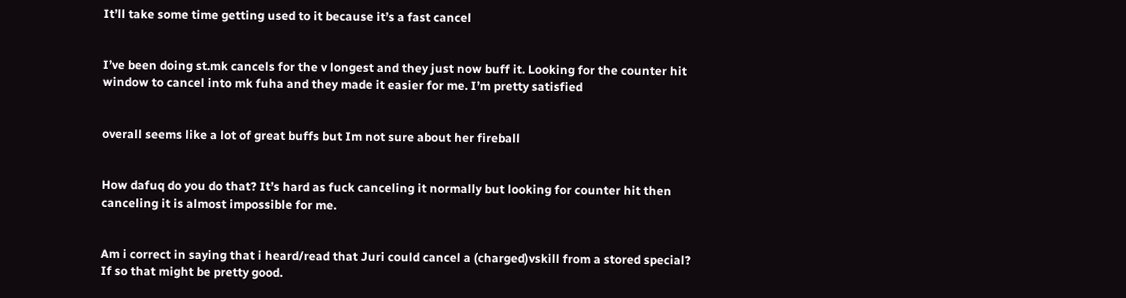It’ll take some time getting used to it because it’s a fast cancel


I’ve been doing st.mk cancels for the v longest and they just now buff it. Looking for the counter hit window to cancel into mk fuha and they made it easier for me. I’m pretty satisfied


overall seems like a lot of great buffs but Im not sure about her fireball


How dafuq do you do that? It’s hard as fuck canceling it normally but looking for counter hit then canceling it is almost impossible for me.


Am i correct in saying that i heard/read that Juri could cancel a (charged)vskill from a stored special?
If so that might be pretty good.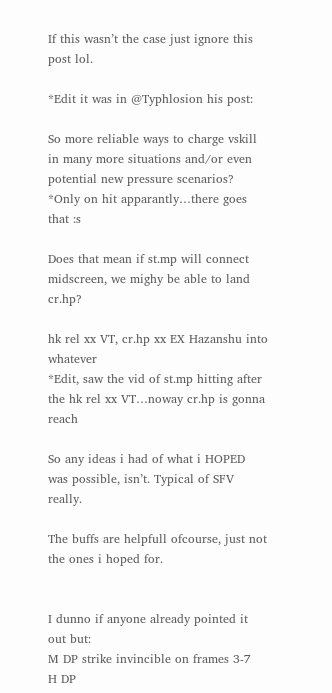If this wasn’t the case just ignore this post lol.

*Edit it was in @Typhlosion his post:

So more reliable ways to charge vskill in many more situations and/or even potential new pressure scenarios?
*Only on hit apparantly…there goes that :s

Does that mean if st.mp will connect midscreen, we mighy be able to land cr.hp?

hk rel xx VT, cr.hp xx EX Hazanshu into whatever
*Edit, saw the vid of st.mp hitting after the hk rel xx VT…noway cr.hp is gonna reach

So any ideas i had of what i HOPED was possible, isn’t. Typical of SFV really.

The buffs are helpfull ofcourse, just not the ones i hoped for.


I dunno if anyone already pointed it out but:
M DP strike invincible on frames 3-7
H DP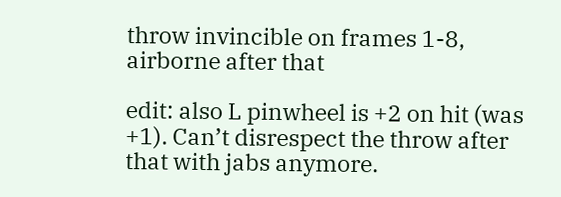throw invincible on frames 1-8, airborne after that

edit: also L pinwheel is +2 on hit (was +1). Can’t disrespect the throw after that with jabs anymore.